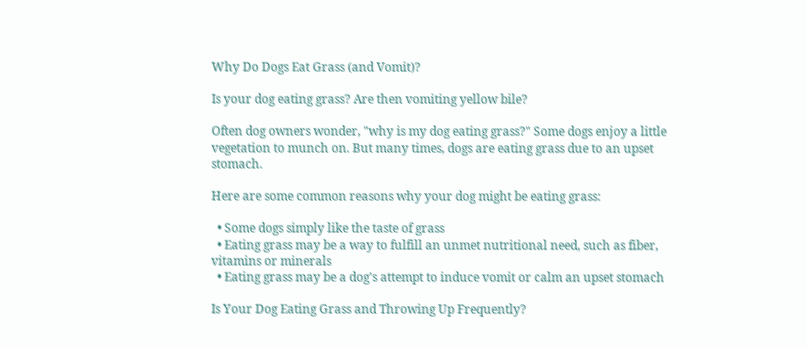Why Do Dogs Eat Grass (and Vomit)?

Is your dog eating grass? Are then vomiting yellow bile?

Often dog owners wonder, "why is my dog eating grass?" Some dogs enjoy a little vegetation to munch on. But many times, dogs are eating grass due to an upset stomach.

Here are some common reasons why your dog might be eating grass:

  • Some dogs simply like the taste of grass
  • Eating grass may be a way to fulfill an unmet nutritional need, such as fiber, vitamins or minerals
  • Eating grass may be a dog's attempt to induce vomit or calm an upset stomach

Is Your Dog Eating Grass and Throwing Up Frequently?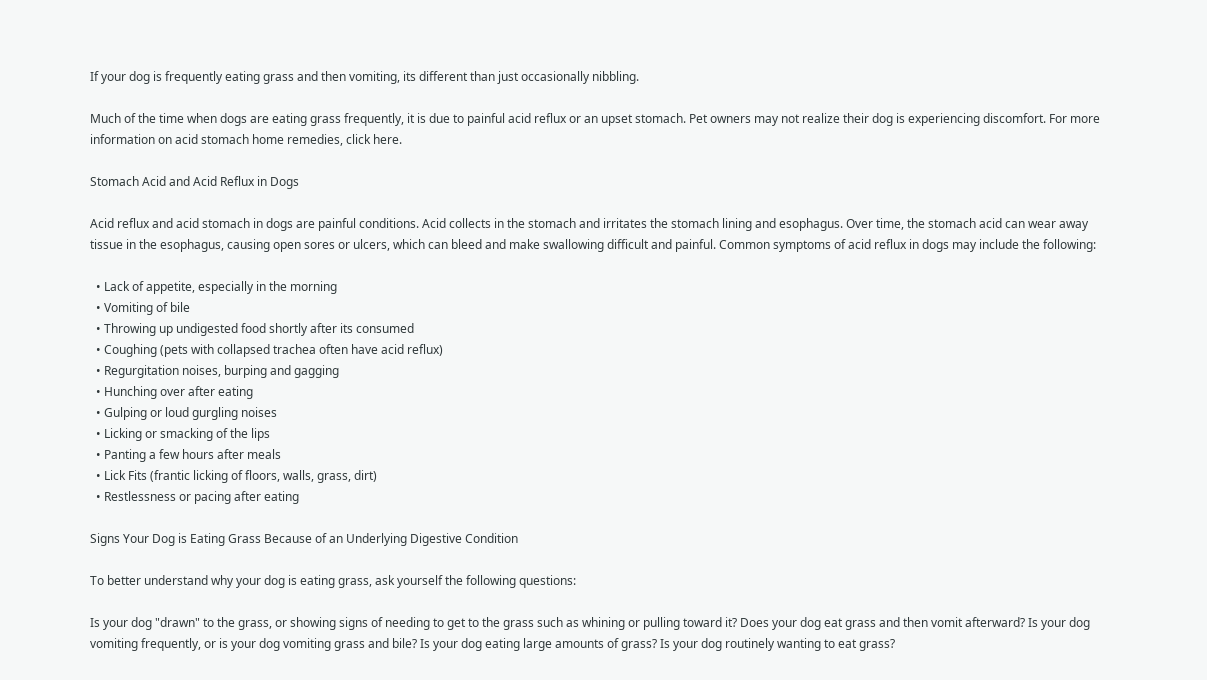If your dog is frequently eating grass and then vomiting, its different than just occasionally nibbling.

Much of the time when dogs are eating grass frequently, it is due to painful acid reflux or an upset stomach. Pet owners may not realize their dog is experiencing discomfort. For more information on acid stomach home remedies, click here.

Stomach Acid and Acid Reflux in Dogs

Acid reflux and acid stomach in dogs are painful conditions. Acid collects in the stomach and irritates the stomach lining and esophagus. Over time, the stomach acid can wear away tissue in the esophagus, causing open sores or ulcers, which can bleed and make swallowing difficult and painful. Common symptoms of acid reflux in dogs may include the following:

  • Lack of appetite, especially in the morning
  • Vomiting of bile
  • Throwing up undigested food shortly after its consumed
  • Coughing (pets with collapsed trachea often have acid reflux)
  • Regurgitation noises, burping and gagging
  • Hunching over after eating
  • Gulping or loud gurgling noises
  • Licking or smacking of the lips
  • Panting a few hours after meals
  • Lick Fits (frantic licking of floors, walls, grass, dirt)
  • Restlessness or pacing after eating

Signs Your Dog is Eating Grass Because of an Underlying Digestive Condition

To better understand why your dog is eating grass, ask yourself the following questions:

Is your dog "drawn" to the grass, or showing signs of needing to get to the grass such as whining or pulling toward it? Does your dog eat grass and then vomit afterward? Is your dog vomiting frequently, or is your dog vomiting grass and bile? Is your dog eating large amounts of grass? Is your dog routinely wanting to eat grass?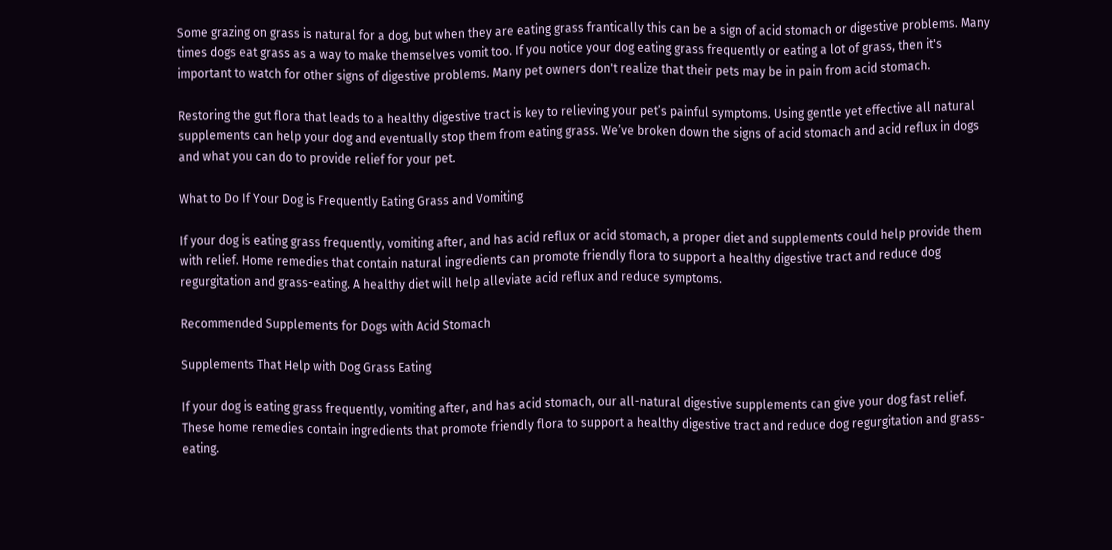Some grazing on grass is natural for a dog, but when they are eating grass frantically this can be a sign of acid stomach or digestive problems. Many times dogs eat grass as a way to make themselves vomit too. If you notice your dog eating grass frequently or eating a lot of grass, then it's important to watch for other signs of digestive problems. Many pet owners don't realize that their pets may be in pain from acid stomach.

Restoring the gut flora that leads to a healthy digestive tract is key to relieving your pet’s painful symptoms. Using gentle yet effective all natural supplements can help your dog and eventually stop them from eating grass. We’ve broken down the signs of acid stomach and acid reflux in dogs and what you can do to provide relief for your pet.

What to Do If Your Dog is Frequently Eating Grass and Vomiting

If your dog is eating grass frequently, vomiting after, and has acid reflux or acid stomach, a proper diet and supplements could help provide them with relief. Home remedies that contain natural ingredients can promote friendly flora to support a healthy digestive tract and reduce dog regurgitation and grass-eating. A healthy diet will help alleviate acid reflux and reduce symptoms.

Recommended Supplements for Dogs with Acid Stomach

Supplements That Help with Dog Grass Eating

If your dog is eating grass frequently, vomiting after, and has acid stomach, our all-natural digestive supplements can give your dog fast relief. These home remedies contain ingredients that promote friendly flora to support a healthy digestive tract and reduce dog regurgitation and grass-eating.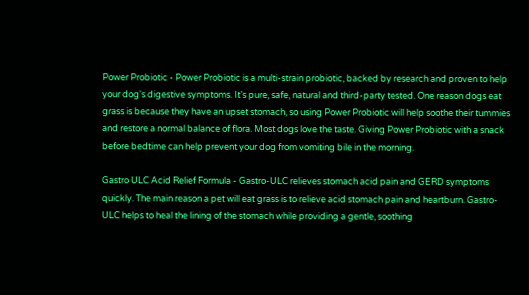Power Probiotic - Power Probiotic is a multi-strain probiotic, backed by research and proven to help your dog's digestive symptoms. It’s pure, safe, natural and third-party tested. One reason dogs eat grass is because they have an upset stomach, so using Power Probiotic will help soothe their tummies and restore a normal balance of flora. Most dogs love the taste. Giving Power Probiotic with a snack before bedtime can help prevent your dog from vomiting bile in the morning.

Gastro ULC Acid Relief Formula - Gastro-ULC relieves stomach acid pain and GERD symptoms quickly. The main reason a pet will eat grass is to relieve acid stomach pain and heartburn. Gastro-ULC helps to heal the lining of the stomach while providing a gentle, soothing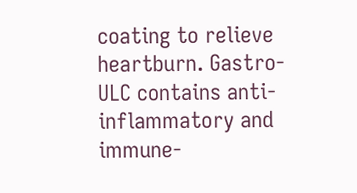coating to relieve heartburn. Gastro-ULC contains anti-inflammatory and immune-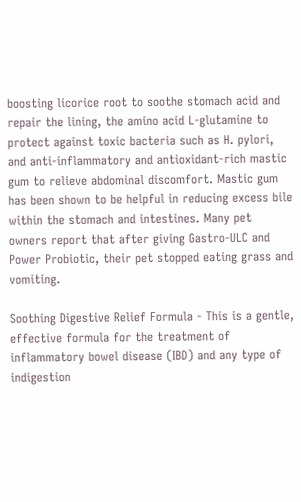boosting licorice root to soothe stomach acid and repair the lining, the amino acid L-glutamine to protect against toxic bacteria such as H. pylori, and anti-inflammatory and antioxidant-rich mastic gum to relieve abdominal discomfort. Mastic gum has been shown to be helpful in reducing excess bile within the stomach and intestines. Many pet owners report that after giving Gastro-ULC and Power Probiotic, their pet stopped eating grass and vomiting.

Soothing Digestive Relief Formula - This is a gentle, effective formula for the treatment of inflammatory bowel disease (IBD) and any type of indigestion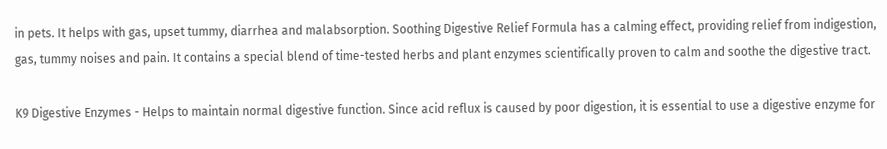in pets. It helps with gas, upset tummy, diarrhea and malabsorption. Soothing Digestive Relief Formula has a calming effect, providing relief from indigestion, gas, tummy noises and pain. It contains a special blend of time-tested herbs and plant enzymes scientifically proven to calm and soothe the digestive tract.

K9 Digestive Enzymes - Helps to maintain normal digestive function. Since acid reflux is caused by poor digestion, it is essential to use a digestive enzyme for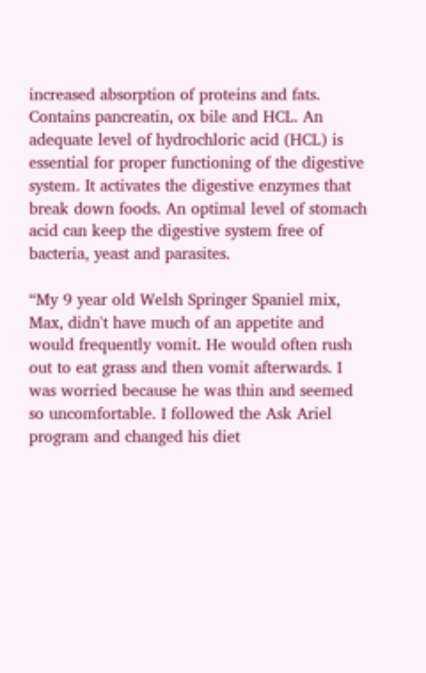increased absorption of proteins and fats. Contains pancreatin, ox bile and HCL. An adequate level of hydrochloric acid (HCL) is essential for proper functioning of the digestive system. It activates the digestive enzymes that break down foods. An optimal level of stomach acid can keep the digestive system free of bacteria, yeast and parasites.

“My 9 year old Welsh Springer Spaniel mix, Max, didn't have much of an appetite and would frequently vomit. He would often rush out to eat grass and then vomit afterwards. I was worried because he was thin and seemed so uncomfortable. I followed the Ask Ariel program and changed his diet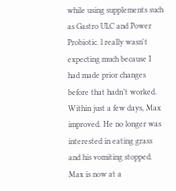while using supplements such as Gastro ULC and Power Probiotic. l really wasn't expecting much because I had made prior changes before that hadn’t worked. Within just a few days, Max improved. He no longer was interested in eating grass and his vomiting stopped. Max is now at a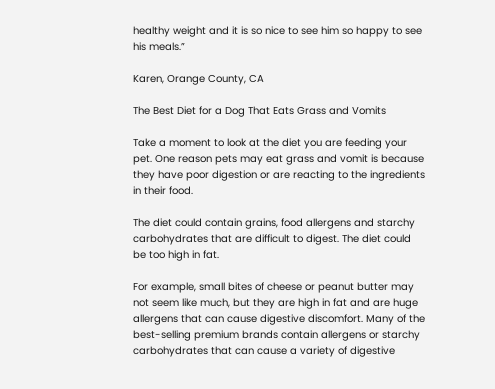healthy weight and it is so nice to see him so happy to see his meals.”

Karen, Orange County, CA

The Best Diet for a Dog That Eats Grass and Vomits

Take a moment to look at the diet you are feeding your pet. One reason pets may eat grass and vomit is because they have poor digestion or are reacting to the ingredients in their food.

The diet could contain grains, food allergens and starchy carbohydrates that are difficult to digest. The diet could be too high in fat.

For example, small bites of cheese or peanut butter may not seem like much, but they are high in fat and are huge allergens that can cause digestive discomfort. Many of the best-selling premium brands contain allergens or starchy carbohydrates that can cause a variety of digestive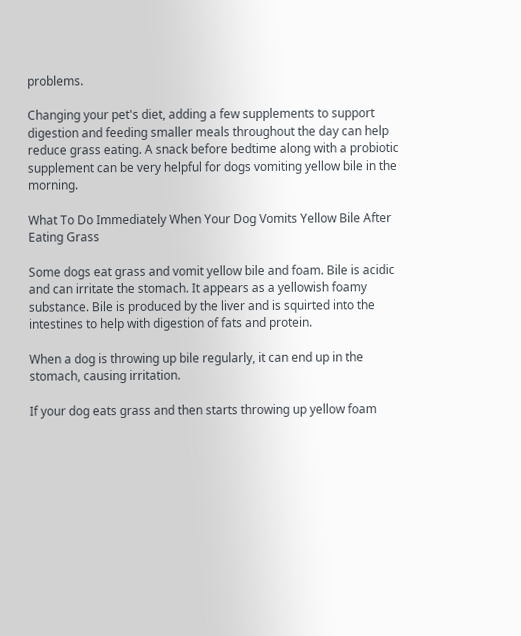problems.

Changing your pet's diet, adding a few supplements to support digestion and feeding smaller meals throughout the day can help reduce grass eating. A snack before bedtime along with a probiotic supplement can be very helpful for dogs vomiting yellow bile in the morning.

What To Do Immediately When Your Dog Vomits Yellow Bile After Eating Grass

Some dogs eat grass and vomit yellow bile and foam. Bile is acidic and can irritate the stomach. It appears as a yellowish foamy substance. Bile is produced by the liver and is squirted into the intestines to help with digestion of fats and protein.

When a dog is throwing up bile regularly, it can end up in the stomach, causing irritation.

If your dog eats grass and then starts throwing up yellow foam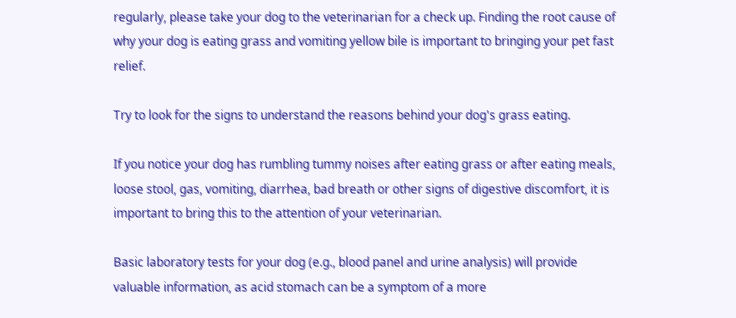regularly, please take your dog to the veterinarian for a check up. Finding the root cause of why your dog is eating grass and vomiting yellow bile is important to bringing your pet fast relief.

Try to look for the signs to understand the reasons behind your dog's grass eating.

If you notice your dog has rumbling tummy noises after eating grass or after eating meals, loose stool, gas, vomiting, diarrhea, bad breath or other signs of digestive discomfort, it is important to bring this to the attention of your veterinarian.

Basic laboratory tests for your dog (e.g., blood panel and urine analysis) will provide valuable information, as acid stomach can be a symptom of a more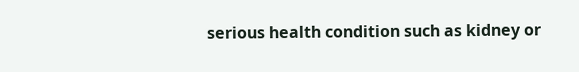serious health condition such as kidney or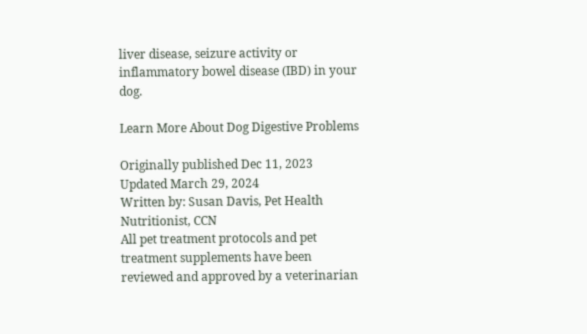liver disease, seizure activity or inflammatory bowel disease (IBD) in your dog.

Learn More About Dog Digestive Problems

Originally published Dec 11, 2023
Updated March 29, 2024
Written by: Susan Davis, Pet Health Nutritionist, CCN
All pet treatment protocols and pet treatment supplements have been reviewed and approved by a veterinarian